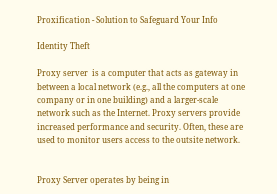Proxification - Solution to Safeguard Your Info

Identity Theft

Proxy server  is a computer that acts as gateway in between a local network (e.g., all the computers at one company or in one building) and a larger-scale network such as the Internet. Proxy servers provide increased performance and security. Often, these are used to monitor users access to the outsite network.


Proxy Server operates by being in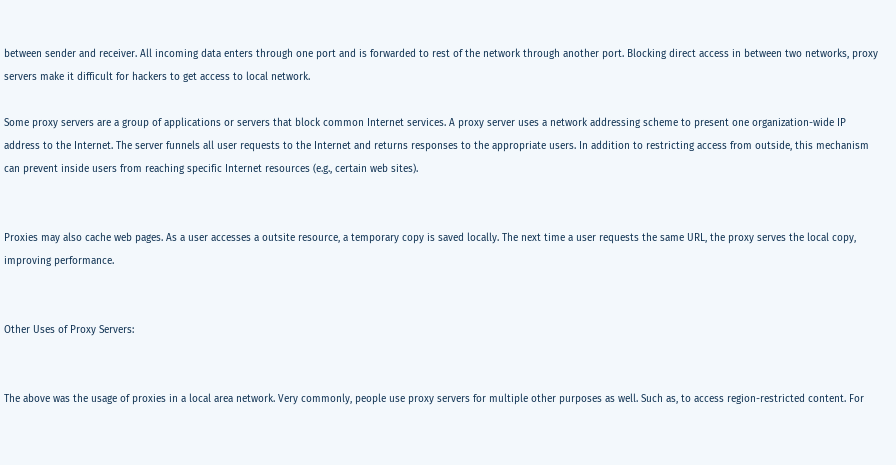between sender and receiver. All incoming data enters through one port and is forwarded to rest of the network through another port. Blocking direct access in between two networks, proxy servers make it difficult for hackers to get access to local network.

Some proxy servers are a group of applications or servers that block common Internet services. A proxy server uses a network addressing scheme to present one organization-wide IP address to the Internet. The server funnels all user requests to the Internet and returns responses to the appropriate users. In addition to restricting access from outside, this mechanism can prevent inside users from reaching specific Internet resources (e.g., certain web sites).


Proxies may also cache web pages. As a user accesses a outsite resource, a temporary copy is saved locally. The next time a user requests the same URL, the proxy serves the local copy, improving performance.


Other Uses of Proxy Servers:


The above was the usage of proxies in a local area network. Very commonly, people use proxy servers for multiple other purposes as well. Such as, to access region-restricted content. For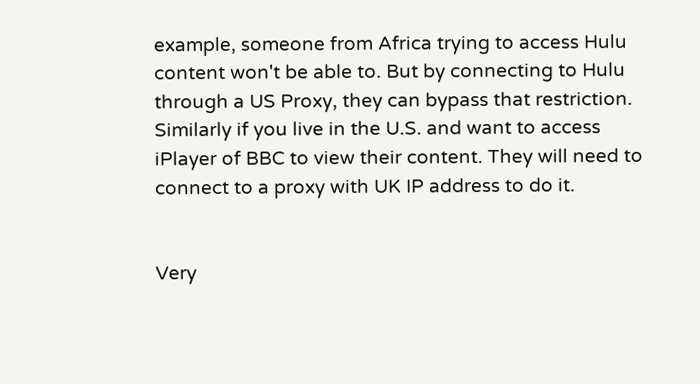example, someone from Africa trying to access Hulu content won't be able to. But by connecting to Hulu through a US Proxy, they can bypass that restriction. Similarly if you live in the U.S. and want to access iPlayer of BBC to view their content. They will need to connect to a proxy with UK IP address to do it.


Very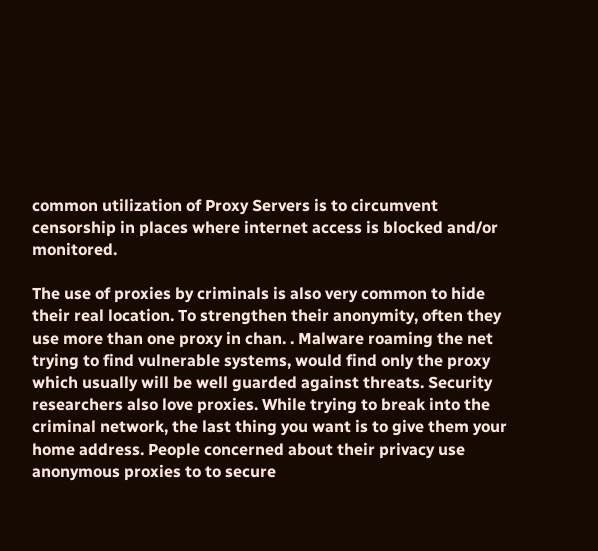common utilization of Proxy Servers is to circumvent censorship in places where internet access is blocked and/or monitored.

The use of proxies by criminals is also very common to hide their real location. To strengthen their anonymity, often they use more than one proxy in chan. . Malware roaming the net trying to find vulnerable systems, would find only the proxy which usually will be well guarded against threats. Security researchers also love proxies. While trying to break into the criminal network, the last thing you want is to give them your home address. People concerned about their privacy use anonymous proxies to to secure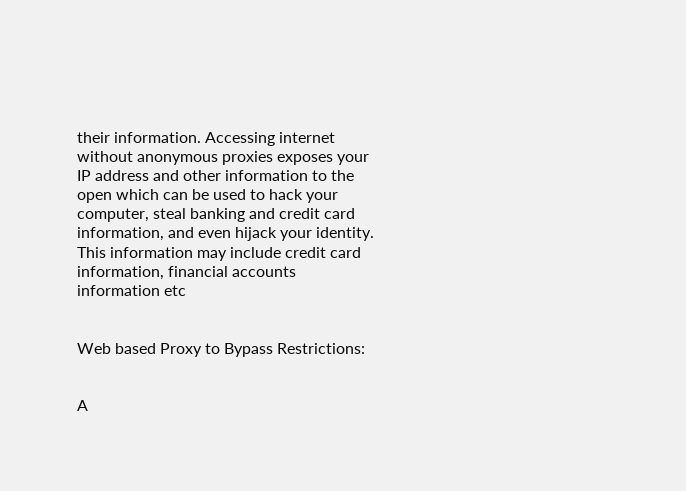their information. Accessing internet without anonymous proxies exposes your IP address and other information to the open which can be used to hack your computer, steal banking and credit card information, and even hijack your identity. This information may include credit card information, financial accounts information etc


Web based Proxy to Bypass Restrictions:


A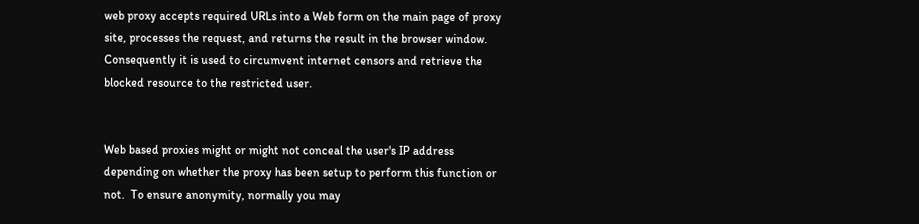web proxy accepts required URLs into a Web form on the main page of proxy site, processes the request, and returns the result in the browser window. Consequently it is used to circumvent internet censors and retrieve the blocked resource to the restricted user.


Web based proxies might or might not conceal the user's IP address depending on whether the proxy has been setup to perform this function or not.  To ensure anonymity, normally you may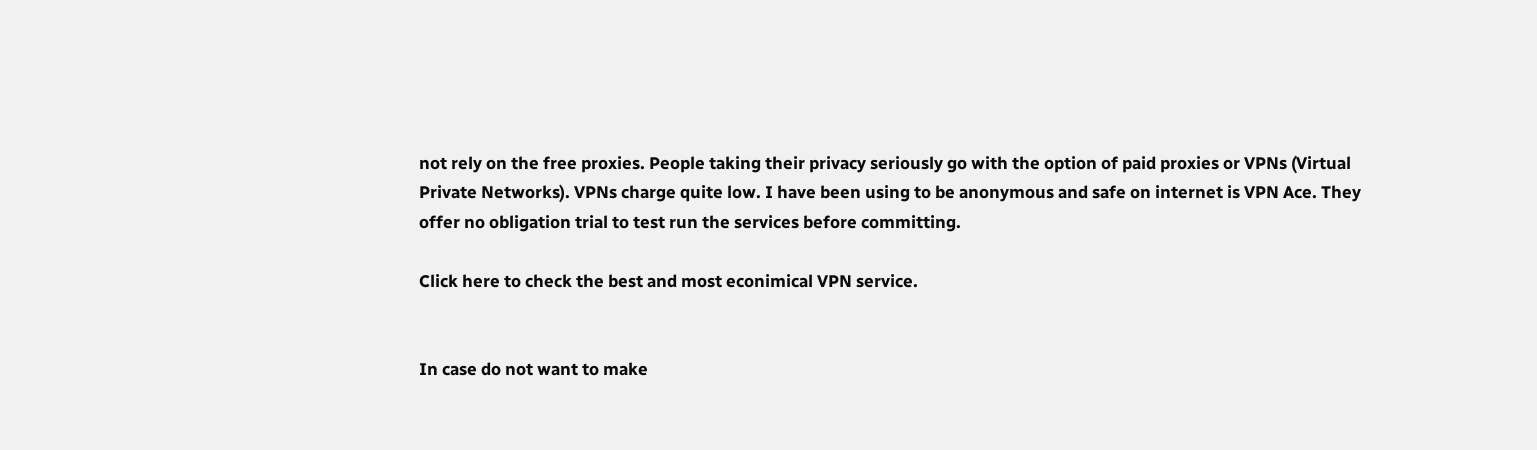not rely on the free proxies. People taking their privacy seriously go with the option of paid proxies or VPNs (Virtual Private Networks). VPNs charge quite low. I have been using to be anonymous and safe on internet is VPN Ace. They offer no obligation trial to test run the services before committing.

Click here to check the best and most econimical VPN service.


In case do not want to make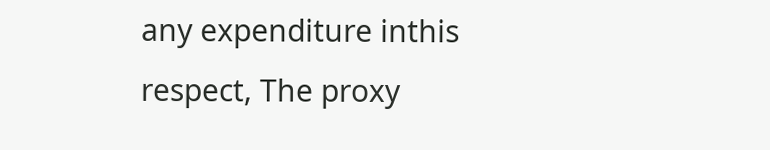any expenditure inthis respect, The proxy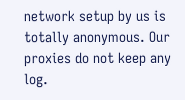network setup by us is totally anonymous. Our proxies do not keep any log.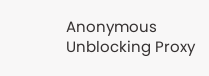Anonymous Unblocking Proxy